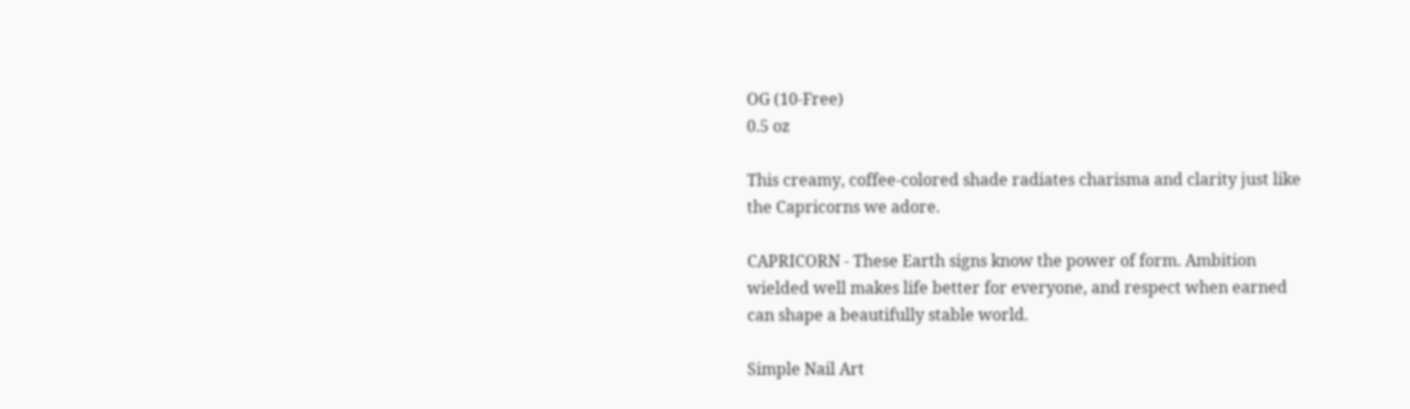OG (10-Free)
0.5 oz

This creamy, coffee-colored shade radiates charisma and clarity just like the Capricorns we adore.

CAPRICORN - These Earth signs know the power of form. Ambition wielded well makes life better for everyone, and respect when earned can shape a beautifully stable world.

Simple Nail Art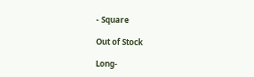- Square

Out of Stock

Long-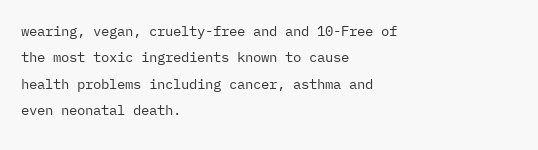wearing, vegan, cruelty-free and and 10-Free of the most toxic ingredients known to cause health problems including cancer, asthma and even neonatal death.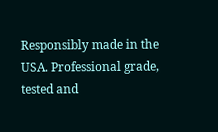Responsibly made in the USA. Professional grade, tested and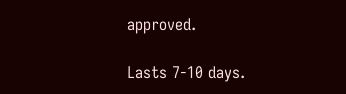approved.

Lasts 7-10 days.